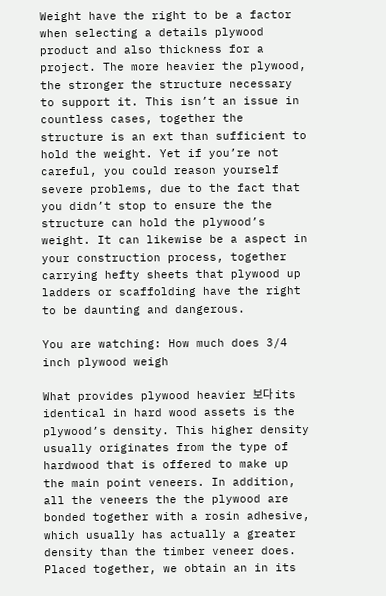Weight have the right to be a factor when selecting a details plywood product and also thickness for a project. The more heavier the plywood, the stronger the structure necessary to support it. This isn’t an issue in countless cases, together the structure is an ext than sufficient to hold the weight. Yet if you’re not careful, you could reason yourself severe problems, due to the fact that you didn’t stop to ensure the the structure can hold the plywood’s weight. It can likewise be a aspect in your construction process, together carrying hefty sheets that plywood up ladders or scaffolding have the right to be daunting and dangerous.

You are watching: How much does 3/4 inch plywood weigh

What provides plywood heavier 보다 its identical in hard wood assets is the plywood’s density. This higher density usually originates from the type of hardwood that is offered to make up the main point veneers. In addition, all the veneers the the plywood are bonded together with a rosin adhesive, which usually has actually a greater density than the timber veneer does. Placed together, we obtain an in its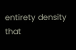entirety density that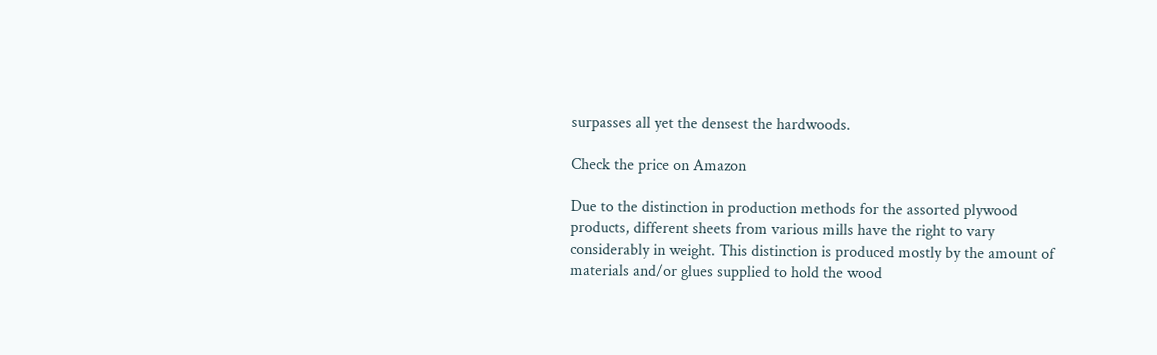surpasses all yet the densest the hardwoods.

Check the price on Amazon

Due to the distinction in production methods for the assorted plywood products, different sheets from various mills have the right to vary considerably in weight. This distinction is produced mostly by the amount of materials and/or glues supplied to hold the wood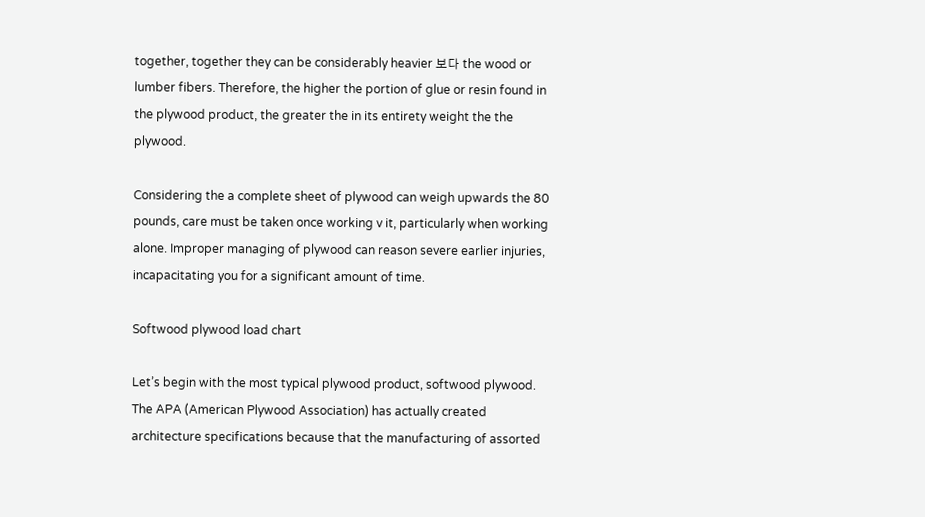together, together they can be considerably heavier 보다 the wood or lumber fibers. Therefore, the higher the portion of glue or resin found in the plywood product, the greater the in its entirety weight the the plywood.

Considering the a complete sheet of plywood can weigh upwards the 80 pounds, care must be taken once working v it, particularly when working alone. Improper managing of plywood can reason severe earlier injuries, incapacitating you for a significant amount of time.

Softwood plywood load chart

Let’s begin with the most typical plywood product, softwood plywood. The APA (American Plywood Association) has actually created architecture specifications because that the manufacturing of assorted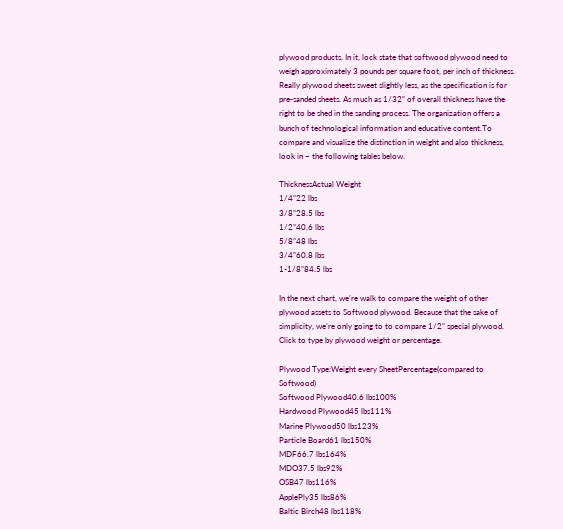plywood products. In it, lock state that softwood plywood need to weigh approximately 3 pounds per square foot, per inch of thickness. Really plywood sheets sweet slightly less, as the specification is for pre-sanded sheets. As much as 1/32” of overall thickness have the right to be shed in the sanding process. The organization offers a bunch of technological information and educative content.To compare and visualize the distinction in weight and also thickness, look in ~ the following tables below.

ThicknessActual Weight
1/4”22 lbs
3/8”28.5 lbs
1/2”40.6 lbs
5/8”48 lbs
3/4”60.8 lbs
1-1/8”84.5 lbs

In the next chart, we’re walk to compare the weight of other plywood assets to Softwood plywood. Because that the sake of simplicity, we’re only going to to compare 1/2” special plywood. Click to type by plywood weight or percentage.

Plywood Type:Weight every SheetPercentage(compared to Softwood)
Softwood Plywood40.6 lbs100%
Hardwood Plywood45 lbs111%
Marine Plywood50 lbs123%
Particle Board61 lbs150%
MDF66.7 lbs164%
MDO37.5 lbs92%
OSB47 lbs116%
ApplePly35 lbs86%
Baltic Birch48 lbs118%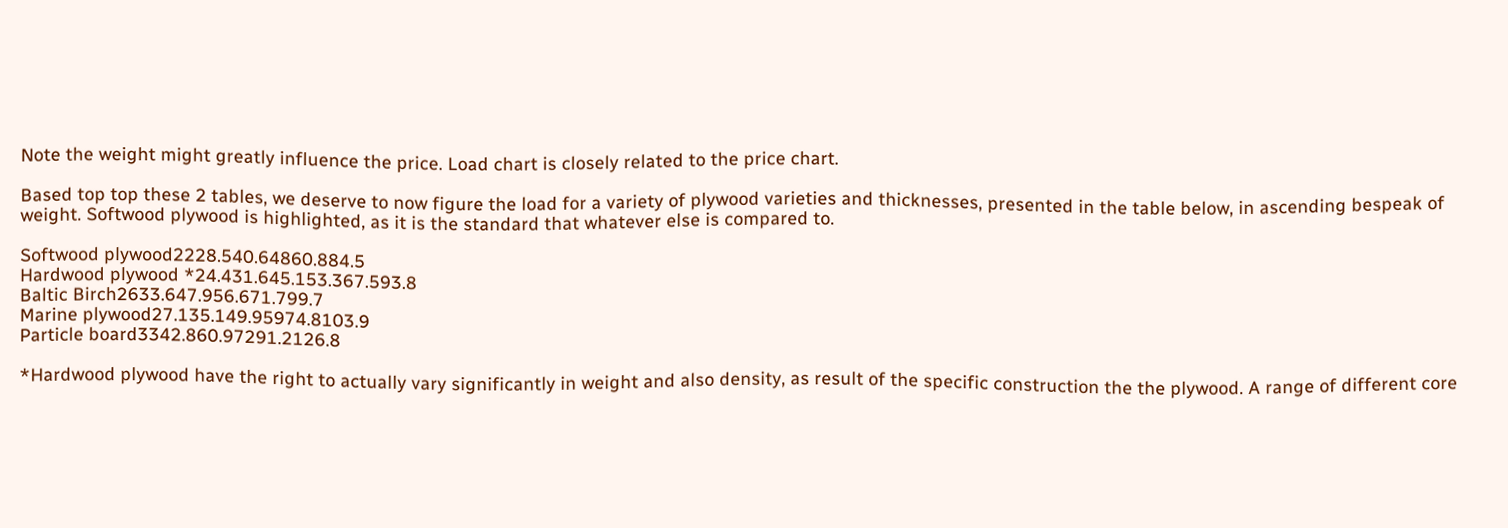Note the weight might greatly influence the price. Load chart is closely related to the price chart.

Based top top these 2 tables, we deserve to now figure the load for a variety of plywood varieties and thicknesses, presented in the table below, in ascending bespeak of weight. Softwood plywood is highlighted, as it is the standard that whatever else is compared to.

Softwood plywood2228.540.64860.884.5
Hardwood plywood *24.431.645.153.367.593.8
Baltic Birch2633.647.956.671.799.7
Marine plywood27.135.149.95974.8103.9
Particle board3342.860.97291.2126.8

*Hardwood plywood have the right to actually vary significantly in weight and also density, as result of the specific construction the the plywood. A range of different core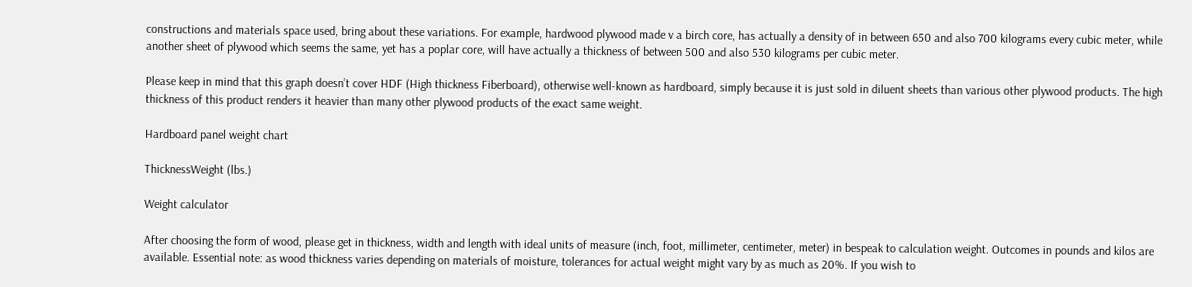constructions and materials space used, bring about these variations. For example, hardwood plywood made v a birch core, has actually a density of in between 650 and also 700 kilograms every cubic meter, while another sheet of plywood which seems the same, yet has a poplar core, will have actually a thickness of between 500 and also 530 kilograms per cubic meter.

Please keep in mind that this graph doesn’t cover HDF (High thickness Fiberboard), otherwise well-known as hardboard, simply because it is just sold in diluent sheets than various other plywood products. The high thickness of this product renders it heavier than many other plywood products of the exact same weight.

Hardboard panel weight chart

ThicknessWeight (lbs.)

Weight calculator

After choosing the form of wood, please get in thickness, width and length with ideal units of measure (inch, foot, millimeter, centimeter, meter) in bespeak to calculation weight. Outcomes in pounds and kilos are available. Essential note: as wood thickness varies depending on materials of moisture, tolerances for actual weight might vary by as much as 20%. If you wish to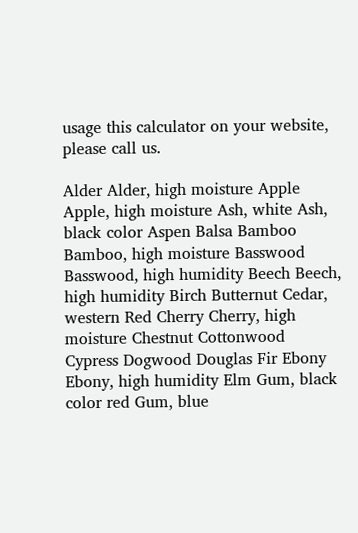usage this calculator on your website, please call us.

Alder Alder, high moisture Apple Apple, high moisture Ash, white Ash, black color Aspen Balsa Bamboo Bamboo, high moisture Basswood Basswood, high humidity Beech Beech, high humidity Birch Butternut Cedar, western Red Cherry Cherry, high moisture Chestnut Cottonwood Cypress Dogwood Douglas Fir Ebony Ebony, high humidity Elm Gum, black color red Gum, blue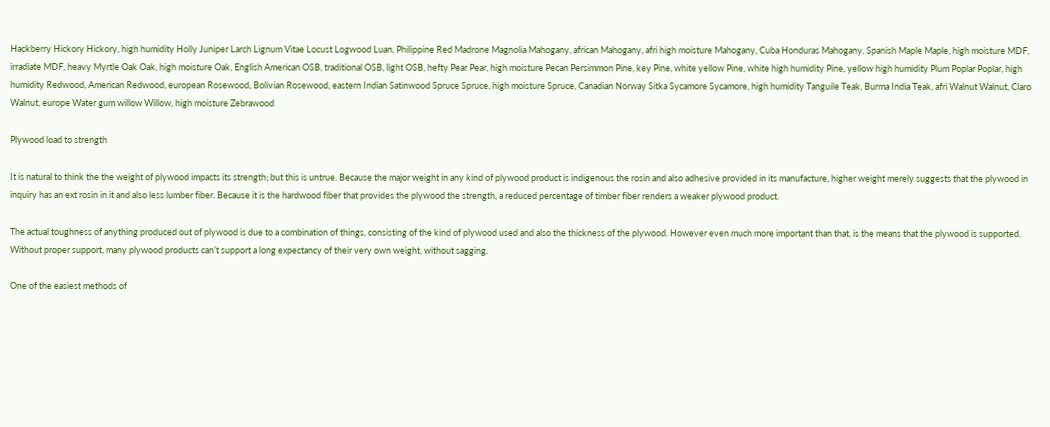Hackberry Hickory Hickory, high humidity Holly Juniper Larch Lignum Vitae Locust Logwood Luan, Philippine Red Madrone Magnolia Mahogany, african Mahogany, afri high moisture Mahogany, Cuba Honduras Mahogany, Spanish Maple Maple, high moisture MDF, irradiate MDF, heavy Myrtle Oak Oak, high moisture Oak, English American OSB, traditional OSB, light OSB, hefty Pear Pear, high moisture Pecan Persimmon Pine, key Pine, white yellow Pine, white high humidity Pine, yellow high humidity Plum Poplar Poplar, high humidity Redwood, American Redwood, european Rosewood, Bolivian Rosewood, eastern Indian Satinwood Spruce Spruce, high moisture Spruce, Canadian Norway Sitka Sycamore Sycamore, high humidity Tanguile Teak, Burma India Teak, afri Walnut Walnut, Claro Walnut, europe Water gum willow Willow, high moisture Zebrawood

Plywood load to strength

It is natural to think the the weight of plywood impacts its strength; but this is untrue. Because the major weight in any kind of plywood product is indigenous the rosin and also adhesive provided in its manufacture, higher weight merely suggests that the plywood in inquiry has an ext rosin in it and also less lumber fiber. Because it is the hardwood fiber that provides the plywood the strength, a reduced percentage of timber fiber renders a weaker plywood product.

The actual toughness of anything produced out of plywood is due to a combination of things, consisting of the kind of plywood used and also the thickness of the plywood. However even much more important than that, is the means that the plywood is supported. Without proper support, many plywood products can’t support a long expectancy of their very own weight, without sagging.

One of the easiest methods of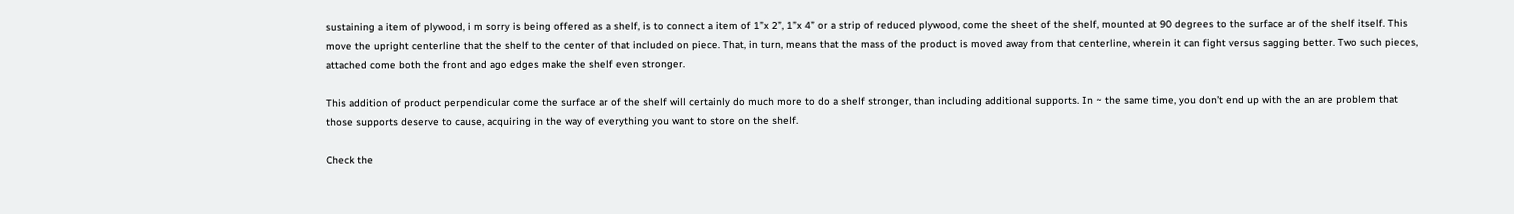sustaining a item of plywood, i m sorry is being offered as a shelf, is to connect a item of 1”x 2”, 1”x 4” or a strip of reduced plywood, come the sheet of the shelf, mounted at 90 degrees to the surface ar of the shelf itself. This move the upright centerline that the shelf to the center of that included on piece. That, in turn, means that the mass of the product is moved away from that centerline, wherein it can fight versus sagging better. Two such pieces, attached come both the front and ago edges make the shelf even stronger.

This addition of product perpendicular come the surface ar of the shelf will certainly do much more to do a shelf stronger, than including additional supports. In ~ the same time, you don’t end up with the an are problem that those supports deserve to cause, acquiring in the way of everything you want to store on the shelf.

Check the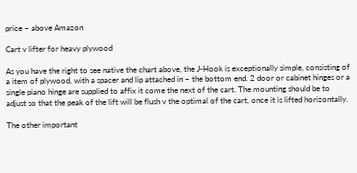price ~ above Amazon

Cart v lifter for heavy plywood

As you have the right to see native the chart above, the J-Hook is exceptionally simple, consisting of a item of plywood, with a spacer and lip attached in ~ the bottom end. 2 door or cabinet hinges or a single piano hinge are supplied to affix it come the next of the cart. The mounting should be to adjust so that the peak of the lift will be flush v the optimal of the cart, once it is lifted horizontally.

The other important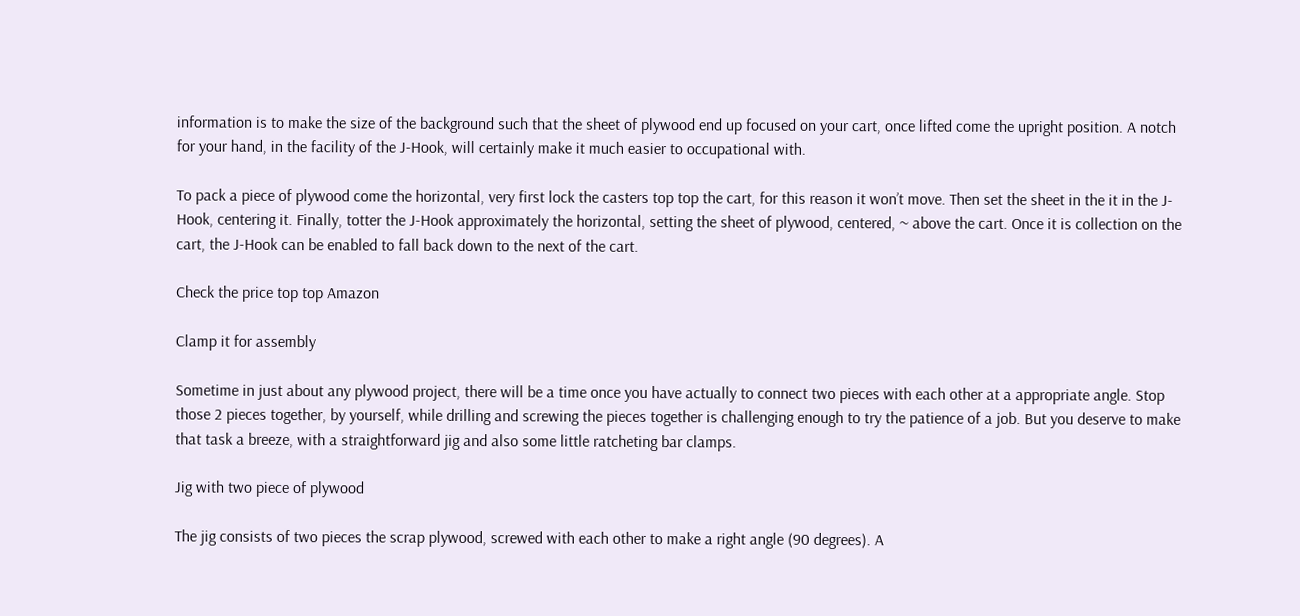information is to make the size of the background such that the sheet of plywood end up focused on your cart, once lifted come the upright position. A notch for your hand, in the facility of the J-Hook, will certainly make it much easier to occupational with.

To pack a piece of plywood come the horizontal, very first lock the casters top top the cart, for this reason it won’t move. Then set the sheet in the it in the J-Hook, centering it. Finally, totter the J-Hook approximately the horizontal, setting the sheet of plywood, centered, ~ above the cart. Once it is collection on the cart, the J-Hook can be enabled to fall back down to the next of the cart.

Check the price top top Amazon

Clamp it for assembly

Sometime in just about any plywood project, there will be a time once you have actually to connect two pieces with each other at a appropriate angle. Stop those 2 pieces together, by yourself, while drilling and screwing the pieces together is challenging enough to try the patience of a job. But you deserve to make that task a breeze, with a straightforward jig and also some little ratcheting bar clamps.

Jig with two piece of plywood

The jig consists of two pieces the scrap plywood, screwed with each other to make a right angle (90 degrees). A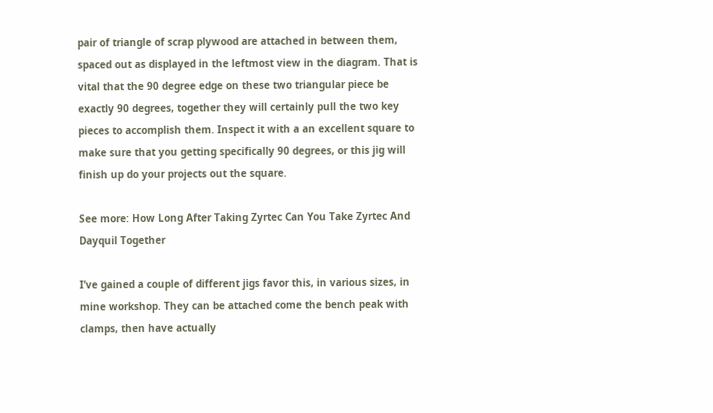pair of triangle of scrap plywood are attached in between them, spaced out as displayed in the leftmost view in the diagram. That is vital that the 90 degree edge on these two triangular piece be exactly 90 degrees, together they will certainly pull the two key pieces to accomplish them. Inspect it with a an excellent square to make sure that you getting specifically 90 degrees, or this jig will finish up do your projects out the square.

See more: How Long After Taking Zyrtec Can You Take Zyrtec And Dayquil Together

I’ve gained a couple of different jigs favor this, in various sizes, in mine workshop. They can be attached come the bench peak with clamps, then have actually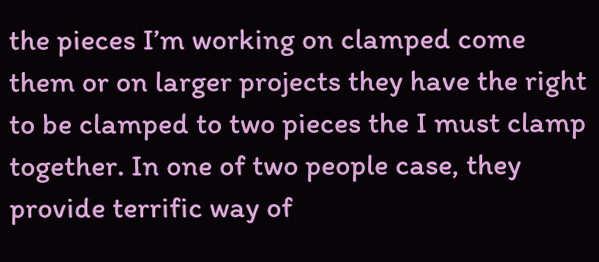the pieces I’m working on clamped come them or on larger projects they have the right to be clamped to two pieces the I must clamp together. In one of two people case, they provide terrific way of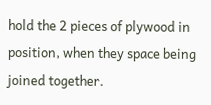hold the 2 pieces of plywood in position, when they space being joined together.